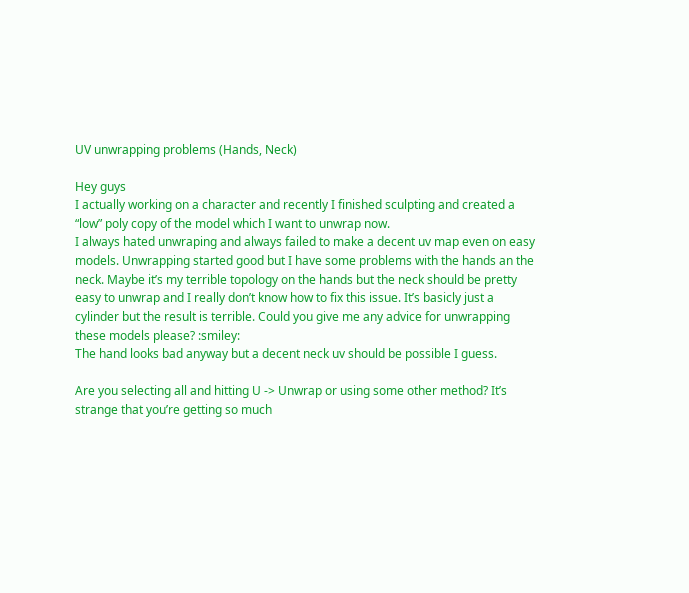UV unwrapping problems (Hands, Neck)

Hey guys
I actually working on a character and recently I finished sculpting and created a “low” poly copy of the model which I want to unwrap now.
I always hated unwraping and always failed to make a decent uv map even on easy models. Unwrapping started good but I have some problems with the hands an the neck. Maybe it’s my terrible topology on the hands but the neck should be pretty easy to unwrap and I really don’t know how to fix this issue. It’s basicly just a cylinder but the result is terrible. Could you give me any advice for unwrapping these models please? :smiley:
The hand looks bad anyway but a decent neck uv should be possible I guess.

Are you selecting all and hitting U -> Unwrap or using some other method? It’s strange that you’re getting so much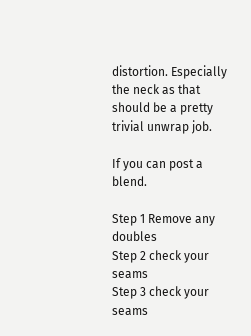distortion. Especially the neck as that should be a pretty trivial unwrap job.

If you can post a blend.

Step 1 Remove any doubles
Step 2 check your seams
Step 3 check your seams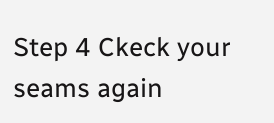Step 4 Ckeck your seams again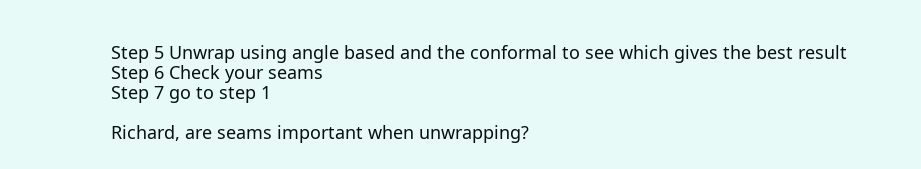Step 5 Unwrap using angle based and the conformal to see which gives the best result
Step 6 Check your seams
Step 7 go to step 1

Richard, are seams important when unwrapping?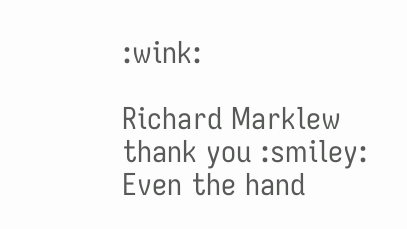:wink:

Richard Marklew thank you :smiley: Even the hand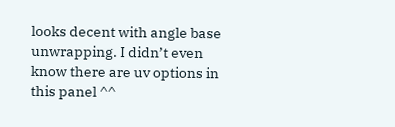looks decent with angle base unwrapping. I didn’t even know there are uv options in this panel ^^